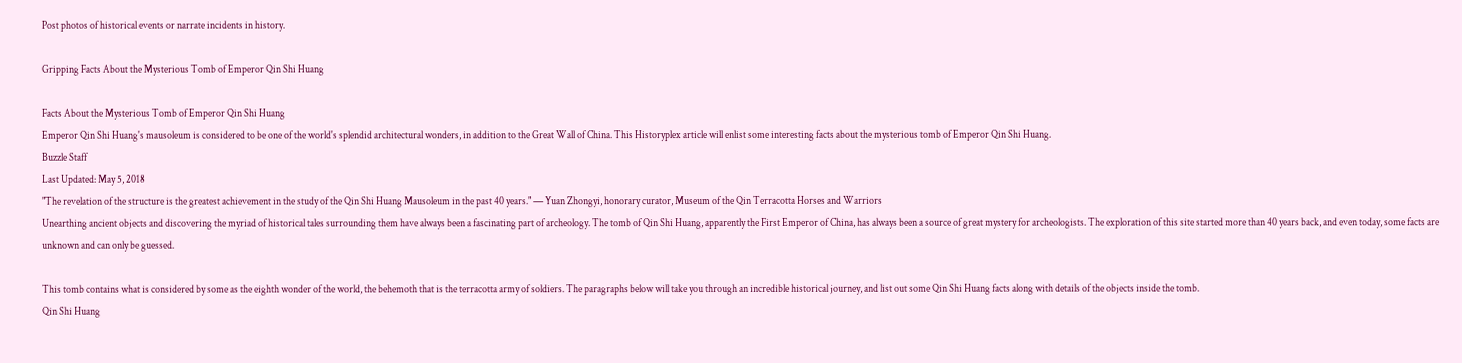Post photos of historical events or narrate incidents in history.

Gripping Facts About the Mysterious Tomb of Emperor Qin Shi Huang

Facts About the Mysterious Tomb of Emperor Qin Shi Huang
Emperor Qin Shi Huang's mausoleum is considered to be one of the world's splendid architectural wonders, in addition to the Great Wall of China. This Historyplex article will enlist some interesting facts about the mysterious tomb of Emperor Qin Shi Huang.
Buzzle Staff
Last Updated: May 5, 2018
"The revelation of the structure is the greatest achievement in the study of the Qin Shi Huang Mausoleum in the past 40 years." ― Yuan Zhongyi, honorary curator, Museum of the Qin Terracotta Horses and Warriors
Unearthing ancient objects and discovering the myriad of historical tales surrounding them have always been a fascinating part of archeology. The tomb of Qin Shi Huang, apparently the First Emperor of China, has always been a source of great mystery for archeologists. The exploration of this site started more than 40 years back, and even today, some facts are unknown and can only be guessed.

This tomb contains what is considered by some as the eighth wonder of the world, the behemoth that is the terracotta army of soldiers. The paragraphs below will take you through an incredible historical journey, and list out some Qin Shi Huang facts along with details of the objects inside the tomb.
Qin Shi Huang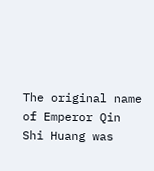The original name of Emperor Qin Shi Huang was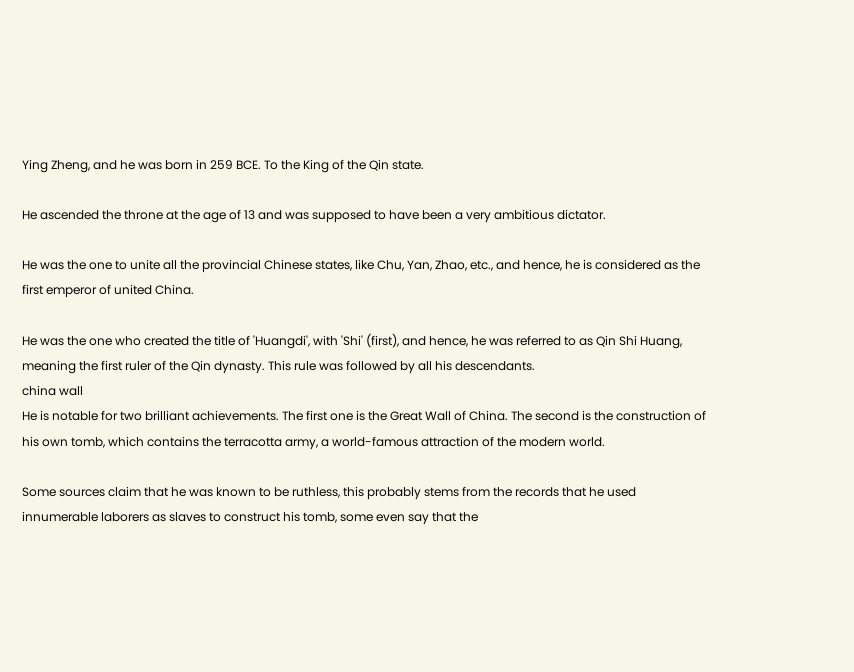Ying Zheng, and he was born in 259 BCE. To the King of the Qin state.

He ascended the throne at the age of 13 and was supposed to have been a very ambitious dictator.

He was the one to unite all the provincial Chinese states, like Chu, Yan, Zhao, etc., and hence, he is considered as the first emperor of united China.

He was the one who created the title of 'Huangdi', with 'Shi' (first), and hence, he was referred to as Qin Shi Huang, meaning the first ruler of the Qin dynasty. This rule was followed by all his descendants.
china wall
He is notable for two brilliant achievements. The first one is the Great Wall of China. The second is the construction of his own tomb, which contains the terracotta army, a world-famous attraction of the modern world.

Some sources claim that he was known to be ruthless, this probably stems from the records that he used innumerable laborers as slaves to construct his tomb, some even say that the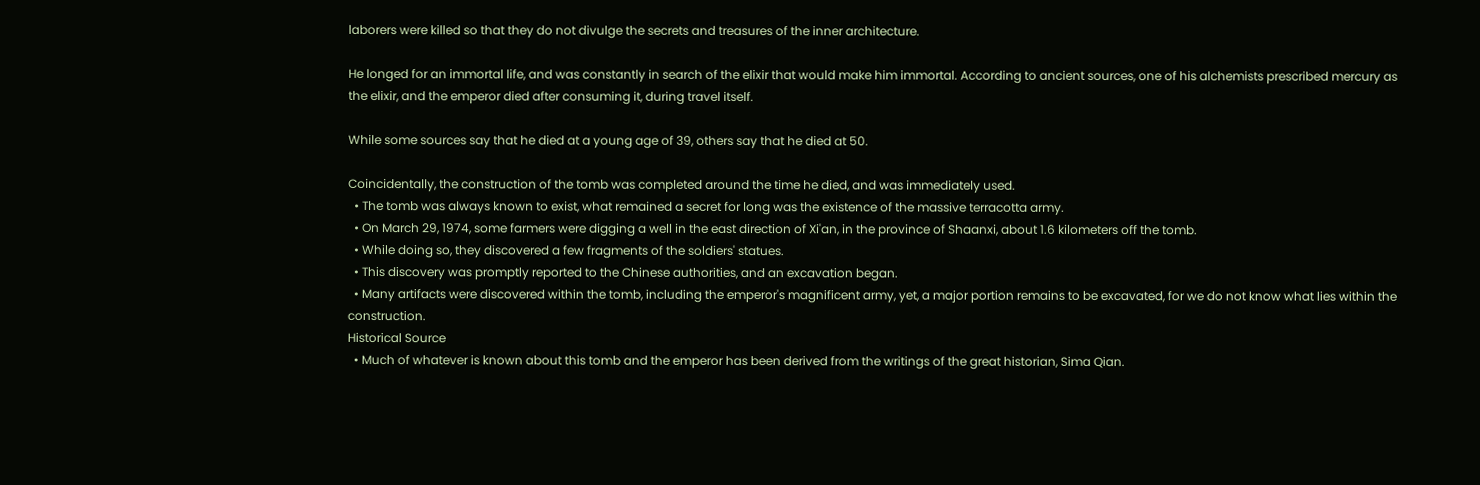laborers were killed so that they do not divulge the secrets and treasures of the inner architecture.

He longed for an immortal life, and was constantly in search of the elixir that would make him immortal. According to ancient sources, one of his alchemists prescribed mercury as the elixir, and the emperor died after consuming it, during travel itself.

While some sources say that he died at a young age of 39, others say that he died at 50.

Coincidentally, the construction of the tomb was completed around the time he died, and was immediately used.
  • The tomb was always known to exist, what remained a secret for long was the existence of the massive terracotta army.
  • On March 29, 1974, some farmers were digging a well in the east direction of Xi'an, in the province of Shaanxi, about 1.6 kilometers off the tomb.
  • While doing so, they discovered a few fragments of the soldiers' statues.
  • This discovery was promptly reported to the Chinese authorities, and an excavation began.
  • Many artifacts were discovered within the tomb, including the emperor's magnificent army, yet, a major portion remains to be excavated, for we do not know what lies within the construction.
Historical Source
  • Much of whatever is known about this tomb and the emperor has been derived from the writings of the great historian, Sima Qian.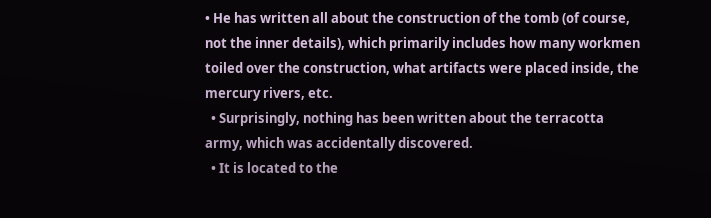• He has written all about the construction of the tomb (of course, not the inner details), which primarily includes how many workmen toiled over the construction, what artifacts were placed inside, the mercury rivers, etc.
  • Surprisingly, nothing has been written about the terracotta army, which was accidentally discovered.
  • It is located to the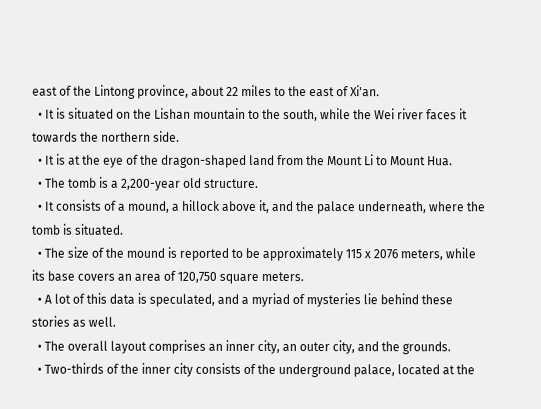east of the Lintong province, about 22 miles to the east of Xi'an.
  • It is situated on the Lishan mountain to the south, while the Wei river faces it towards the northern side.
  • It is at the eye of the dragon-shaped land from the Mount Li to Mount Hua.
  • The tomb is a 2,200-year old structure.
  • It consists of a mound, a hillock above it, and the palace underneath, where the tomb is situated.
  • The size of the mound is reported to be approximately 115 x 2076 meters, while its base covers an area of 120,750 square meters.
  • A lot of this data is speculated, and a myriad of mysteries lie behind these stories as well.
  • The overall layout comprises an inner city, an outer city, and the grounds.
  • Two-thirds of the inner city consists of the underground palace, located at the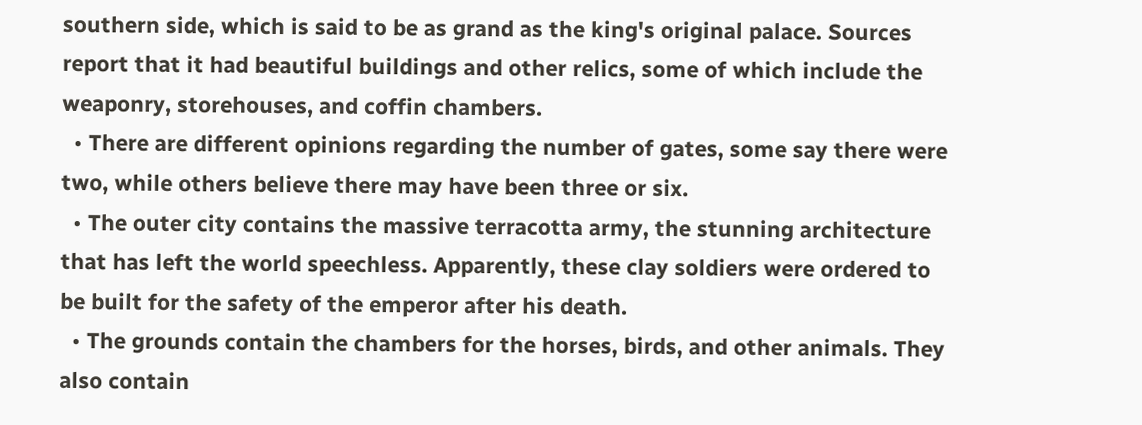southern side, which is said to be as grand as the king's original palace. Sources report that it had beautiful buildings and other relics, some of which include the weaponry, storehouses, and coffin chambers.
  • There are different opinions regarding the number of gates, some say there were two, while others believe there may have been three or six.
  • The outer city contains the massive terracotta army, the stunning architecture that has left the world speechless. Apparently, these clay soldiers were ordered to be built for the safety of the emperor after his death.
  • The grounds contain the chambers for the horses, birds, and other animals. They also contain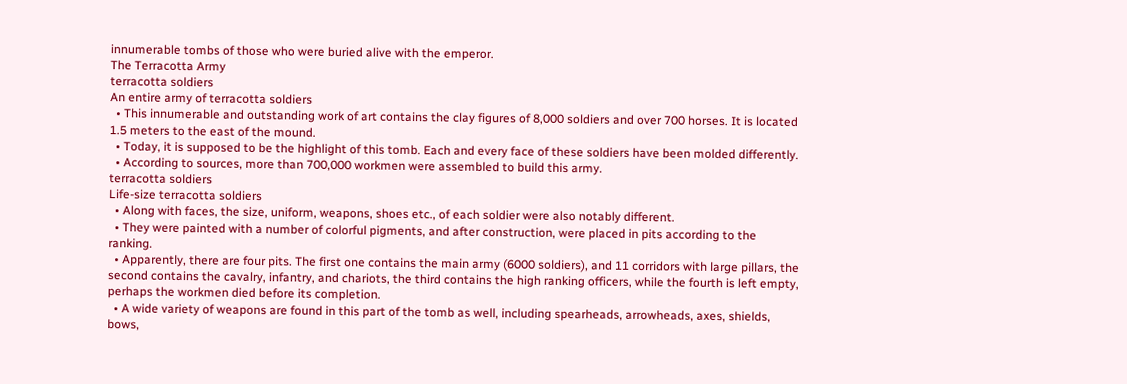innumerable tombs of those who were buried alive with the emperor.
The Terracotta Army
terracotta soldiers
An entire army of terracotta soldiers
  • This innumerable and outstanding work of art contains the clay figures of 8,000 soldiers and over 700 horses. It is located 1.5 meters to the east of the mound.
  • Today, it is supposed to be the highlight of this tomb. Each and every face of these soldiers have been molded differently.
  • According to sources, more than 700,000 workmen were assembled to build this army.
terracotta soldiers
Life-size terracotta soldiers
  • Along with faces, the size, uniform, weapons, shoes etc., of each soldier were also notably different.
  • They were painted with a number of colorful pigments, and after construction, were placed in pits according to the ranking.
  • Apparently, there are four pits. The first one contains the main army (6000 soldiers), and 11 corridors with large pillars, the second contains the cavalry, infantry, and chariots, the third contains the high ranking officers, while the fourth is left empty, perhaps the workmen died before its completion.
  • A wide variety of weapons are found in this part of the tomb as well, including spearheads, arrowheads, axes, shields, bows,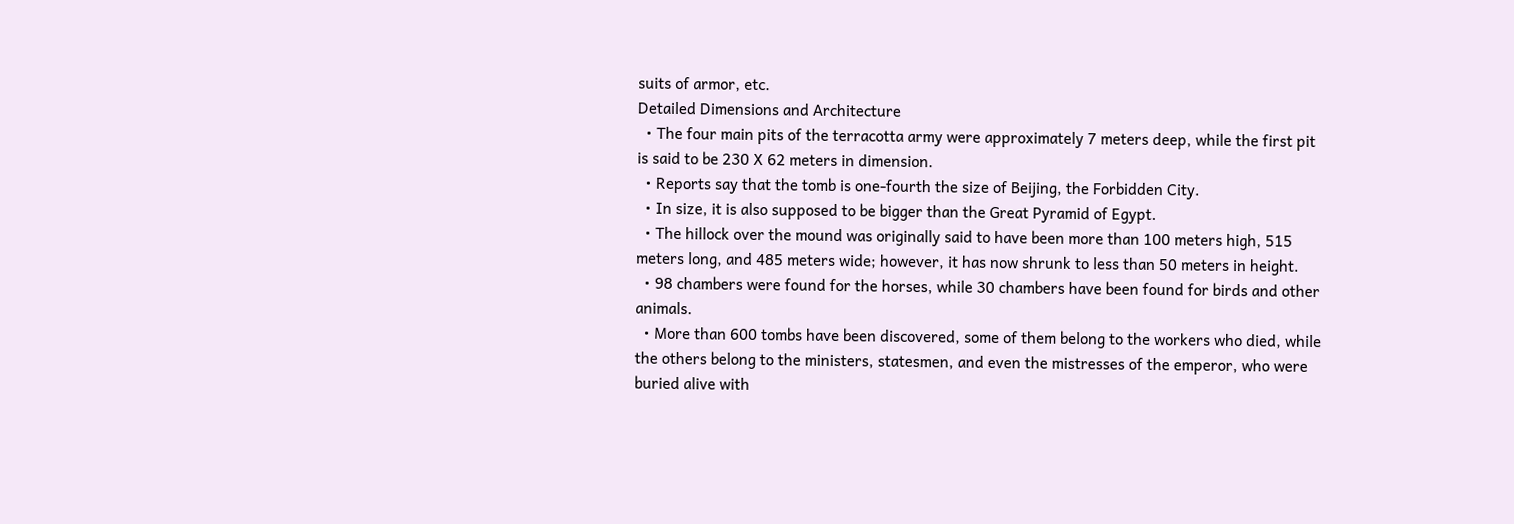suits of armor, etc.
Detailed Dimensions and Architecture
  • The four main pits of the terracotta army were approximately 7 meters deep, while the first pit is said to be 230 X 62 meters in dimension.
  • Reports say that the tomb is one-fourth the size of Beijing, the Forbidden City.
  • In size, it is also supposed to be bigger than the Great Pyramid of Egypt.
  • The hillock over the mound was originally said to have been more than 100 meters high, 515 meters long, and 485 meters wide; however, it has now shrunk to less than 50 meters in height.
  • 98 chambers were found for the horses, while 30 chambers have been found for birds and other animals.
  • More than 600 tombs have been discovered, some of them belong to the workers who died, while the others belong to the ministers, statesmen, and even the mistresses of the emperor, who were buried alive with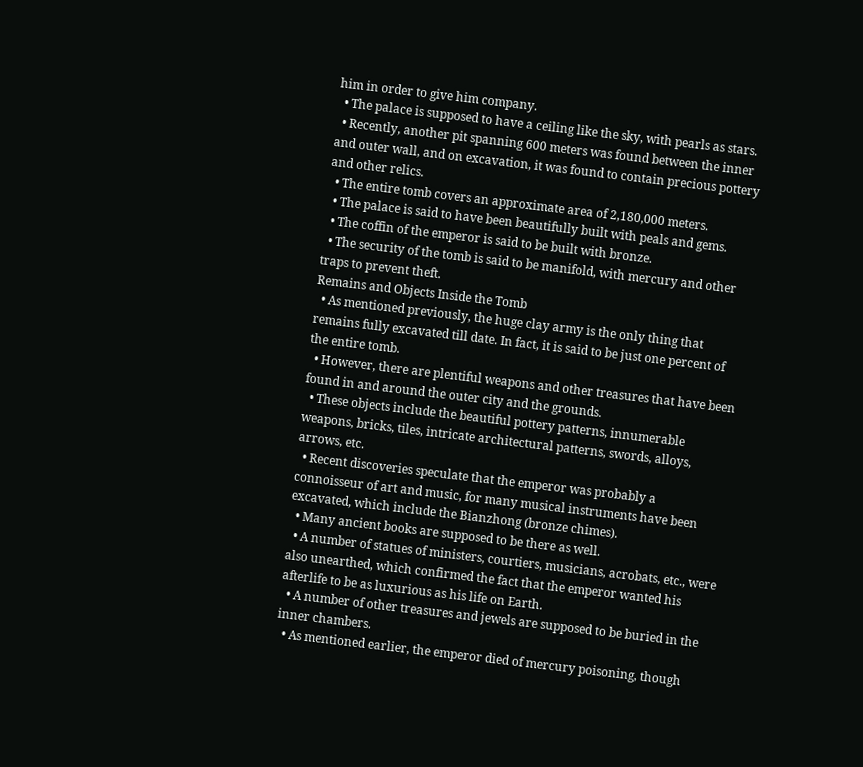him in order to give him company.
  • The palace is supposed to have a ceiling like the sky, with pearls as stars.
  • Recently, another pit spanning 600 meters was found between the inner and outer wall, and on excavation, it was found to contain precious pottery and other relics.
  • The entire tomb covers an approximate area of 2,180,000 meters.
  • The palace is said to have been beautifully built with peals and gems.
  • The coffin of the emperor is said to be built with bronze.
  • The security of the tomb is said to be manifold, with mercury and other traps to prevent theft.
Remains and Objects Inside the Tomb
  • As mentioned previously, the huge clay army is the only thing that remains fully excavated till date. In fact, it is said to be just one percent of the entire tomb.
  • However, there are plentiful weapons and other treasures that have been found in and around the outer city and the grounds.
  • These objects include the beautiful pottery patterns, innumerable weapons, bricks, tiles, intricate architectural patterns, swords, alloys, arrows, etc.
  • Recent discoveries speculate that the emperor was probably a connoisseur of art and music, for many musical instruments have been excavated, which include the Bianzhong (bronze chimes).
  • Many ancient books are supposed to be there as well.
  • A number of statues of ministers, courtiers, musicians, acrobats, etc., were also unearthed, which confirmed the fact that the emperor wanted his afterlife to be as luxurious as his life on Earth.
  • A number of other treasures and jewels are supposed to be buried in the inner chambers.
  • As mentioned earlier, the emperor died of mercury poisoning, though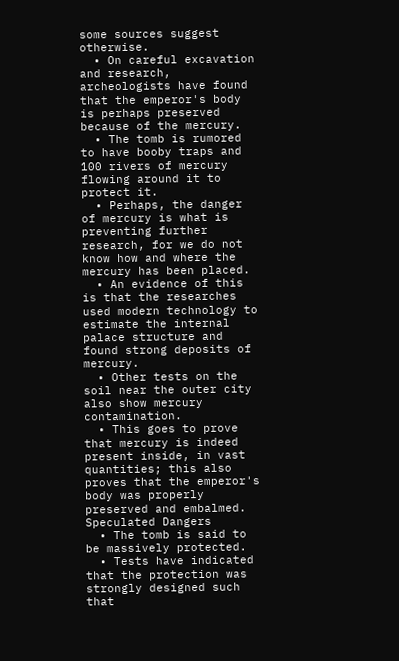some sources suggest otherwise.
  • On careful excavation and research, archeologists have found that the emperor's body is perhaps preserved because of the mercury.
  • The tomb is rumored to have booby traps and 100 rivers of mercury flowing around it to protect it.
  • Perhaps, the danger of mercury is what is preventing further research, for we do not know how and where the mercury has been placed.
  • An evidence of this is that the researches used modern technology to estimate the internal palace structure and found strong deposits of mercury.
  • Other tests on the soil near the outer city also show mercury contamination.
  • This goes to prove that mercury is indeed present inside, in vast quantities; this also proves that the emperor's body was properly preserved and embalmed.
Speculated Dangers
  • The tomb is said to be massively protected.
  • Tests have indicated that the protection was strongly designed such that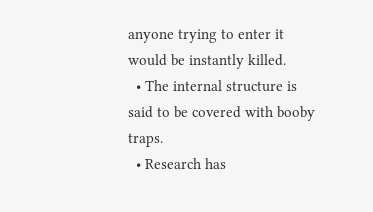anyone trying to enter it would be instantly killed.
  • The internal structure is said to be covered with booby traps.
  • Research has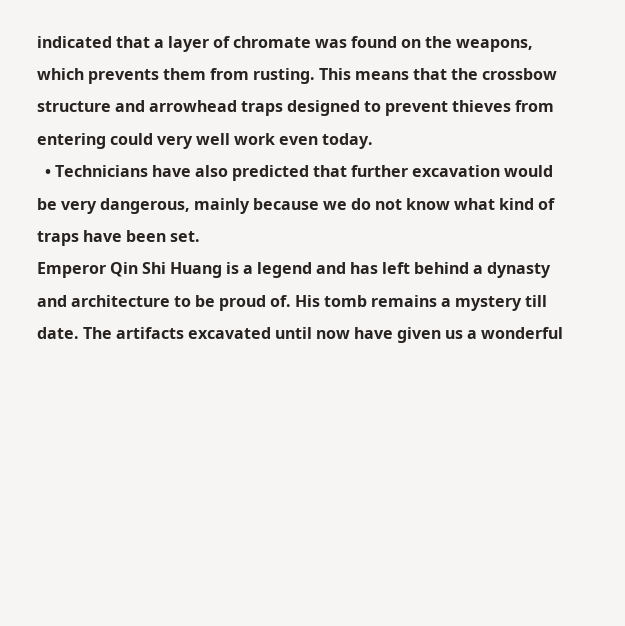indicated that a layer of chromate was found on the weapons, which prevents them from rusting. This means that the crossbow structure and arrowhead traps designed to prevent thieves from entering could very well work even today.
  • Technicians have also predicted that further excavation would be very dangerous, mainly because we do not know what kind of traps have been set.
Emperor Qin Shi Huang is a legend and has left behind a dynasty and architecture to be proud of. His tomb remains a mystery till date. The artifacts excavated until now have given us a wonderful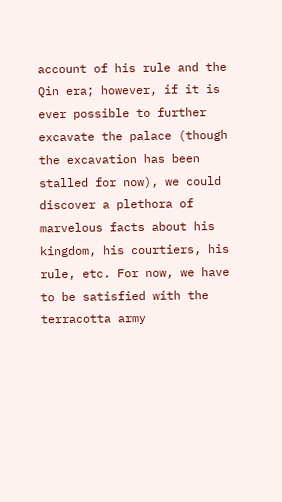account of his rule and the Qin era; however, if it is ever possible to further excavate the palace (though the excavation has been stalled for now), we could discover a plethora of marvelous facts about his kingdom, his courtiers, his rule, etc. For now, we have to be satisfied with the terracotta army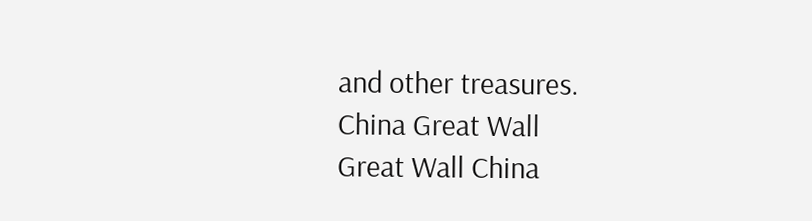and other treasures.
China Great Wall
Great Wall China